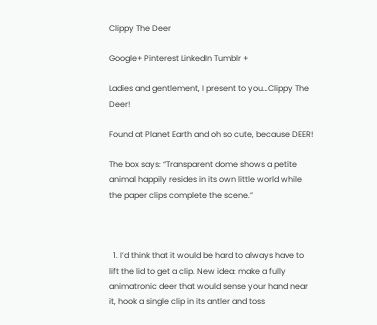Clippy The Deer

Google+ Pinterest LinkedIn Tumblr +

Ladies and gentlement, I present to you…Clippy The Deer!

Found at Planet Earth and oh so cute, because DEER!

The box says: “Transparent dome shows a petite animal happily resides in its own little world while the paper clips complete the scene.”



  1. I’d think that it would be hard to always have to lift the lid to get a clip. New idea: make a fully animatronic deer that would sense your hand near it, hook a single clip in its antler and toss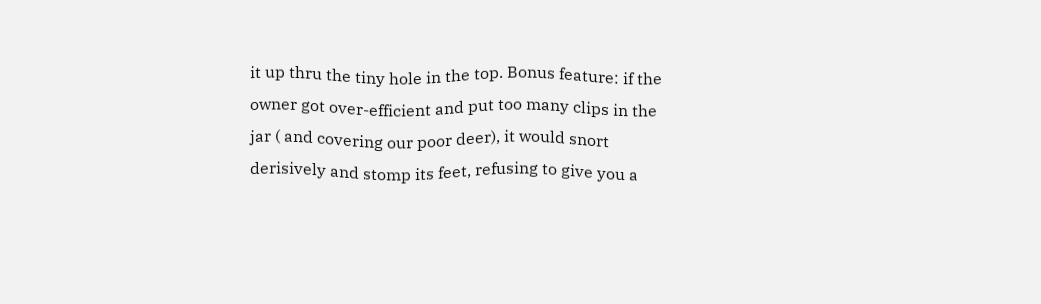it up thru the tiny hole in the top. Bonus feature: if the owner got over-efficient and put too many clips in the jar ( and covering our poor deer), it would snort derisively and stomp its feet, refusing to give you a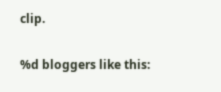clip.

%d bloggers like this: